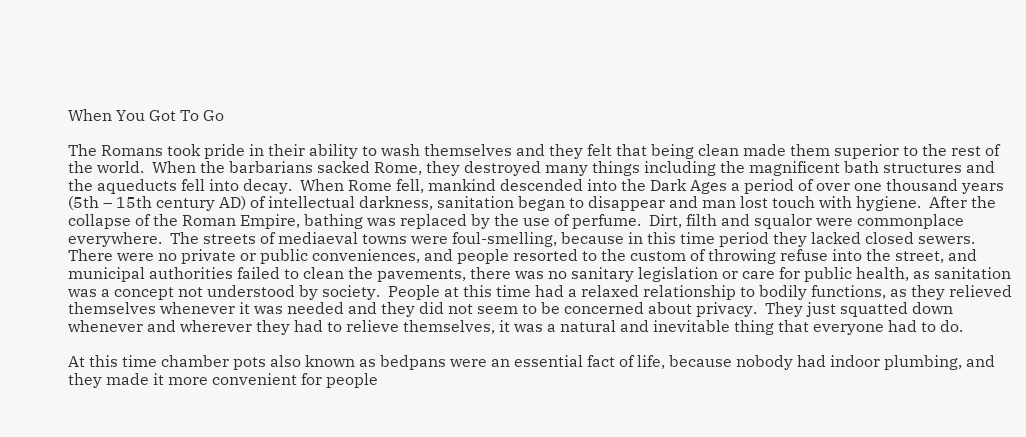When You Got To Go

The Romans took pride in their ability to wash themselves and they felt that being clean made them superior to the rest of the world.  When the barbarians sacked Rome, they destroyed many things including the magnificent bath structures and the aqueducts fell into decay.  When Rome fell, mankind descended into the Dark Ages a period of over one thousand years (5th – 15th century AD) of intellectual darkness, sanitation began to disappear and man lost touch with hygiene.  After the collapse of the Roman Empire, bathing was replaced by the use of perfume.  Dirt, filth and squalor were commonplace everywhere.  The streets of mediaeval towns were foul-smelling, because in this time period they lacked closed sewers.  There were no private or public conveniences, and people resorted to the custom of throwing refuse into the street, and municipal authorities failed to clean the pavements, there was no sanitary legislation or care for public health, as sanitation was a concept not understood by society.  People at this time had a relaxed relationship to bodily functions, as they relieved themselves whenever it was needed and they did not seem to be concerned about privacy.  They just squatted down whenever and wherever they had to relieve themselves, it was a natural and inevitable thing that everyone had to do.

At this time chamber pots also known as bedpans were an essential fact of life, because nobody had indoor plumbing, and they made it more convenient for people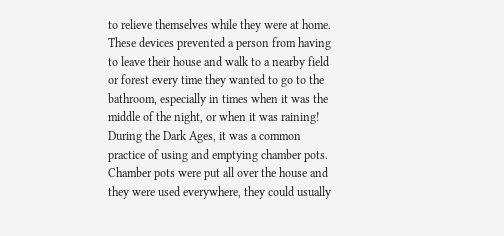to relieve themselves while they were at home.  These devices prevented a person from having to leave their house and walk to a nearby field or forest every time they wanted to go to the bathroom, especially in times when it was the middle of the night, or when it was raining!  During the Dark Ages, it was a common practice of using and emptying chamber pots.  Chamber pots were put all over the house and they were used everywhere, they could usually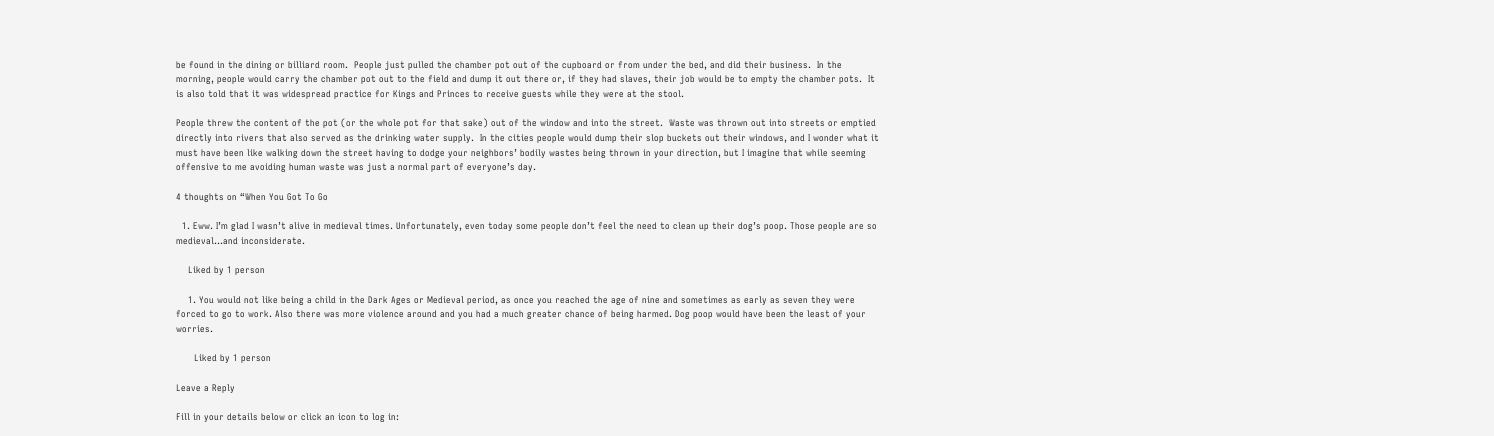be found in the dining or billiard room.  People just pulled the chamber pot out of the cupboard or from under the bed, and did their business.  In the morning, people would carry the chamber pot out to the field and dump it out there or, if they had slaves, their job would be to empty the chamber pots.  It is also told that it was widespread practice for Kings and Princes to receive guests while they were at the stool.

People threw the content of the pot (or the whole pot for that sake) out of the window and into the street.  Waste was thrown out into streets or emptied directly into rivers that also served as the drinking water supply.  In the cities people would dump their slop buckets out their windows, and I wonder what it must have been like walking down the street having to dodge your neighbors’ bodily wastes being thrown in your direction, but I imagine that while seeming offensive to me avoiding human waste was just a normal part of everyone’s day.

4 thoughts on “When You Got To Go

  1. Eww. I’m glad I wasn’t alive in medieval times. Unfortunately, even today some people don’t feel the need to clean up their dog’s poop. Those people are so medieval…and inconsiderate.

    Liked by 1 person

    1. You would not like being a child in the Dark Ages or Medieval period, as once you reached the age of nine and sometimes as early as seven they were forced to go to work. Also there was more violence around and you had a much greater chance of being harmed. Dog poop would have been the least of your worries.

      Liked by 1 person

Leave a Reply

Fill in your details below or click an icon to log in: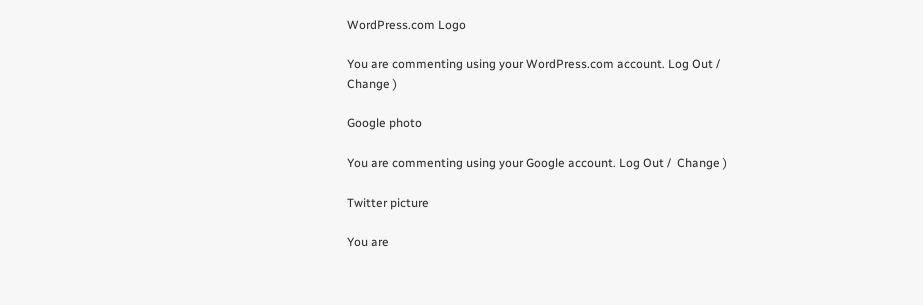WordPress.com Logo

You are commenting using your WordPress.com account. Log Out /  Change )

Google photo

You are commenting using your Google account. Log Out /  Change )

Twitter picture

You are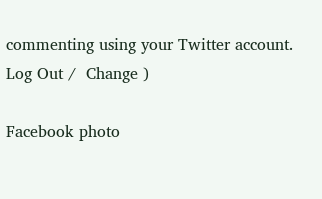commenting using your Twitter account. Log Out /  Change )

Facebook photo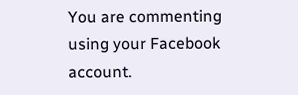You are commenting using your Facebook account.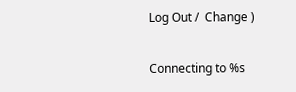Log Out /  Change )

Connecting to %s